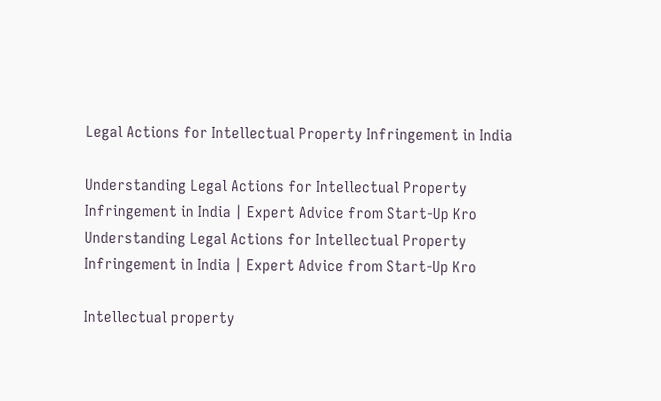Legal Actions for Intellectual Property Infringement in India

Understanding Legal Actions for Intellectual Property Infringement in India | Expert Advice from Start-Up Kro
Understanding Legal Actions for Intellectual Property Infringement in India | Expert Advice from Start-Up Kro

Intellectual property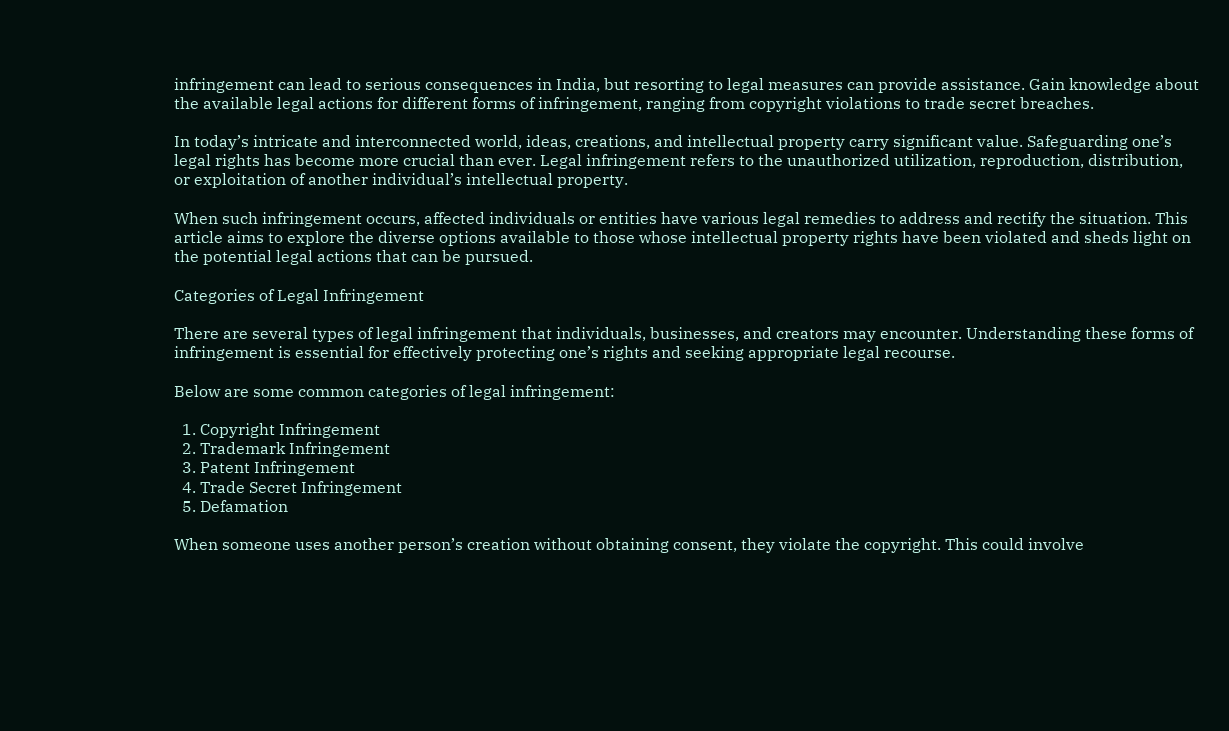infringement can lead to serious consequences in India, but resorting to legal measures can provide assistance. Gain knowledge about the available legal actions for different forms of infringement, ranging from copyright violations to trade secret breaches.

In today’s intricate and interconnected world, ideas, creations, and intellectual property carry significant value. Safeguarding one’s legal rights has become more crucial than ever. Legal infringement refers to the unauthorized utilization, reproduction, distribution, or exploitation of another individual’s intellectual property.

When such infringement occurs, affected individuals or entities have various legal remedies to address and rectify the situation. This article aims to explore the diverse options available to those whose intellectual property rights have been violated and sheds light on the potential legal actions that can be pursued.

Categories of Legal Infringement

There are several types of legal infringement that individuals, businesses, and creators may encounter. Understanding these forms of infringement is essential for effectively protecting one’s rights and seeking appropriate legal recourse.

Below are some common categories of legal infringement:

  1. Copyright Infringement
  2. Trademark Infringement
  3. Patent Infringement
  4. Trade Secret Infringement
  5. Defamation

When someone uses another person’s creation without obtaining consent, they violate the copyright. This could involve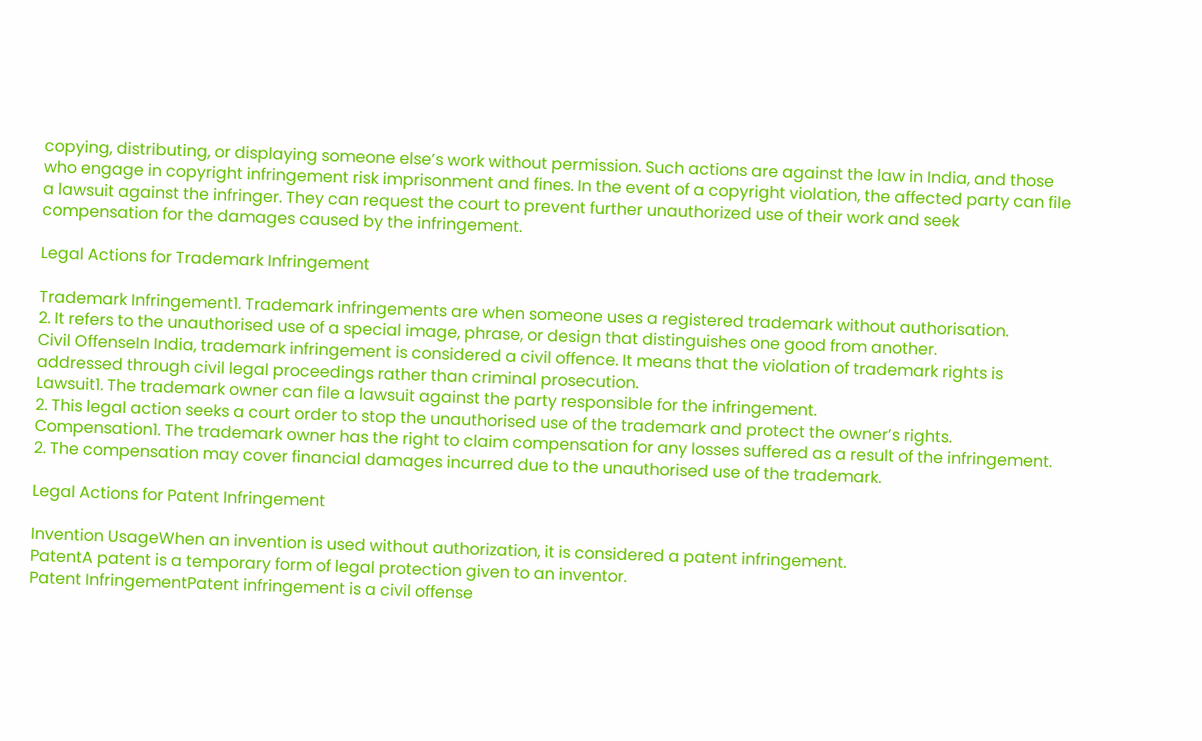copying, distributing, or displaying someone else’s work without permission. Such actions are against the law in India, and those who engage in copyright infringement risk imprisonment and fines. In the event of a copyright violation, the affected party can file a lawsuit against the infringer. They can request the court to prevent further unauthorized use of their work and seek compensation for the damages caused by the infringement.

Legal Actions for Trademark Infringement

Trademark Infringement1. Trademark infringements are when someone uses a registered trademark without authorisation.
2. It refers to the unauthorised use of a special image, phrase, or design that distinguishes one good from another.
Civil OffenseIn India, trademark infringement is considered a civil offence. It means that the violation of trademark rights is addressed through civil legal proceedings rather than criminal prosecution.
Lawsuit1. The trademark owner can file a lawsuit against the party responsible for the infringement.
2. This legal action seeks a court order to stop the unauthorised use of the trademark and protect the owner’s rights.
Compensation1. The trademark owner has the right to claim compensation for any losses suffered as a result of the infringement.
2. The compensation may cover financial damages incurred due to the unauthorised use of the trademark.

Legal Actions for Patent Infringement

Invention UsageWhen an invention is used without authorization, it is considered a patent infringement.
PatentA patent is a temporary form of legal protection given to an inventor.
Patent InfringementPatent infringement is a civil offense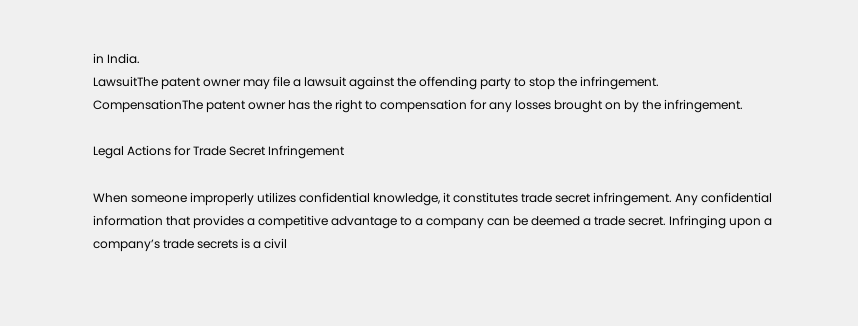in India.
LawsuitThe patent owner may file a lawsuit against the offending party to stop the infringement.
CompensationThe patent owner has the right to compensation for any losses brought on by the infringement.

Legal Actions for Trade Secret Infringement

When someone improperly utilizes confidential knowledge, it constitutes trade secret infringement. Any confidential information that provides a competitive advantage to a company can be deemed a trade secret. Infringing upon a company’s trade secrets is a civil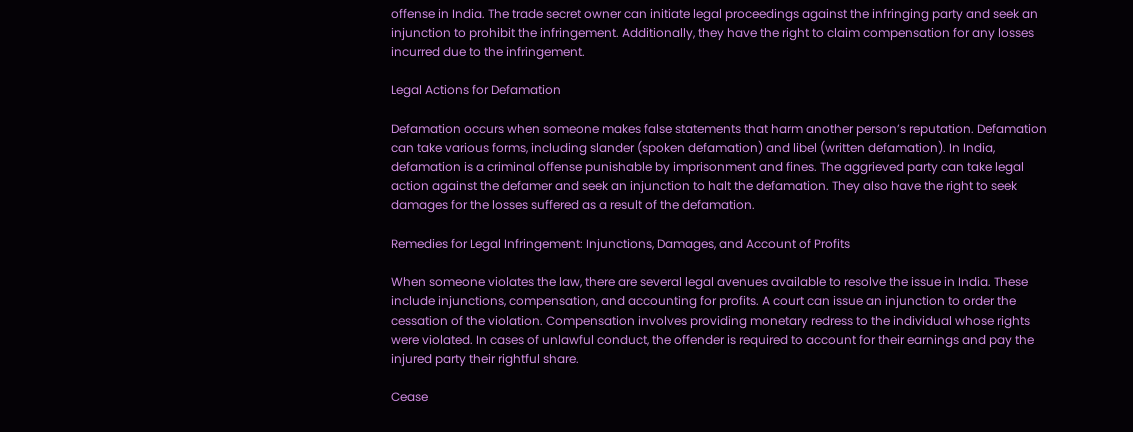offense in India. The trade secret owner can initiate legal proceedings against the infringing party and seek an injunction to prohibit the infringement. Additionally, they have the right to claim compensation for any losses incurred due to the infringement.

Legal Actions for Defamation

Defamation occurs when someone makes false statements that harm another person’s reputation. Defamation can take various forms, including slander (spoken defamation) and libel (written defamation). In India, defamation is a criminal offense punishable by imprisonment and fines. The aggrieved party can take legal action against the defamer and seek an injunction to halt the defamation. They also have the right to seek damages for the losses suffered as a result of the defamation.

Remedies for Legal Infringement: Injunctions, Damages, and Account of Profits

When someone violates the law, there are several legal avenues available to resolve the issue in India. These include injunctions, compensation, and accounting for profits. A court can issue an injunction to order the cessation of the violation. Compensation involves providing monetary redress to the individual whose rights were violated. In cases of unlawful conduct, the offender is required to account for their earnings and pay the injured party their rightful share.

Cease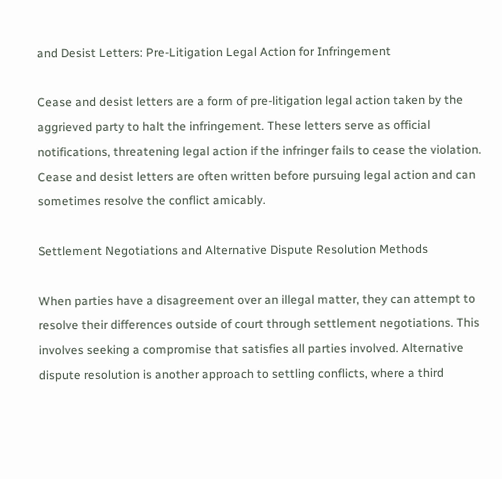and Desist Letters: Pre-Litigation Legal Action for Infringement

Cease and desist letters are a form of pre-litigation legal action taken by the aggrieved party to halt the infringement. These letters serve as official notifications, threatening legal action if the infringer fails to cease the violation. Cease and desist letters are often written before pursuing legal action and can sometimes resolve the conflict amicably.

Settlement Negotiations and Alternative Dispute Resolution Methods

When parties have a disagreement over an illegal matter, they can attempt to resolve their differences outside of court through settlement negotiations. This involves seeking a compromise that satisfies all parties involved. Alternative dispute resolution is another approach to settling conflicts, where a third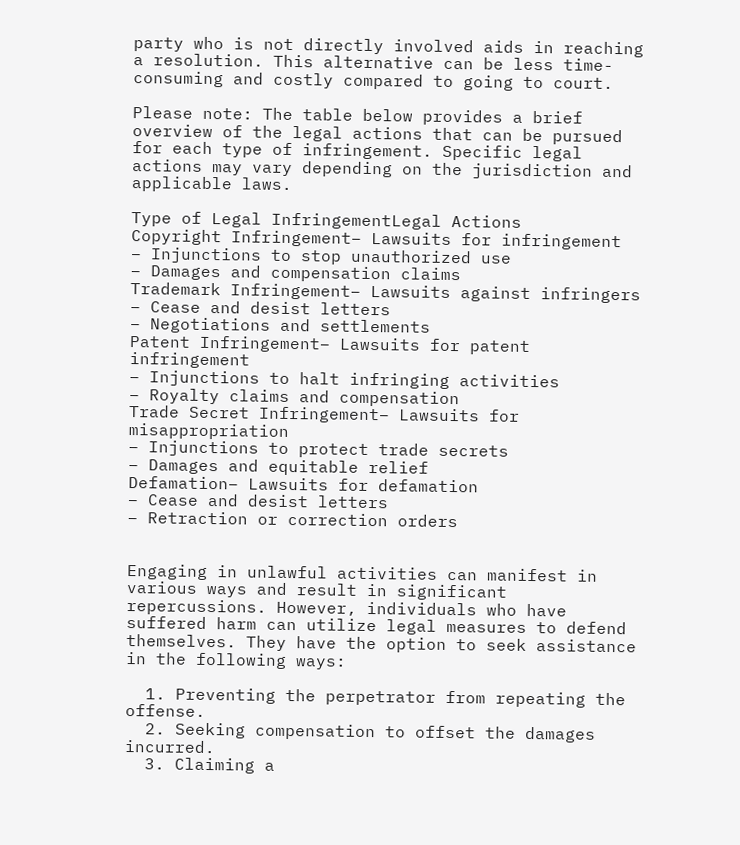party who is not directly involved aids in reaching a resolution. This alternative can be less time-consuming and costly compared to going to court.

Please note: The table below provides a brief overview of the legal actions that can be pursued for each type of infringement. Specific legal actions may vary depending on the jurisdiction and applicable laws.

Type of Legal InfringementLegal Actions
Copyright Infringement– Lawsuits for infringement
– Injunctions to stop unauthorized use
– Damages and compensation claims
Trademark Infringement– Lawsuits against infringers
– Cease and desist letters
– Negotiations and settlements
Patent Infringement– Lawsuits for patent infringement
– Injunctions to halt infringing activities
– Royalty claims and compensation
Trade Secret Infringement– Lawsuits for misappropriation
– Injunctions to protect trade secrets
– Damages and equitable relief
Defamation– Lawsuits for defamation
– Cease and desist letters
– Retraction or correction orders


Engaging in unlawful activities can manifest in various ways and result in significant repercussions. However, individuals who have suffered harm can utilize legal measures to defend themselves. They have the option to seek assistance in the following ways:

  1. Preventing the perpetrator from repeating the offense.
  2. Seeking compensation to offset the damages incurred.
  3. Claiming a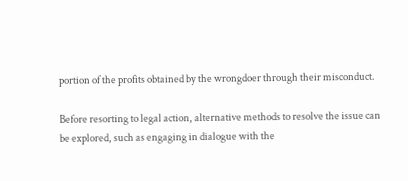portion of the profits obtained by the wrongdoer through their misconduct.

Before resorting to legal action, alternative methods to resolve the issue can be explored, such as engaging in dialogue with the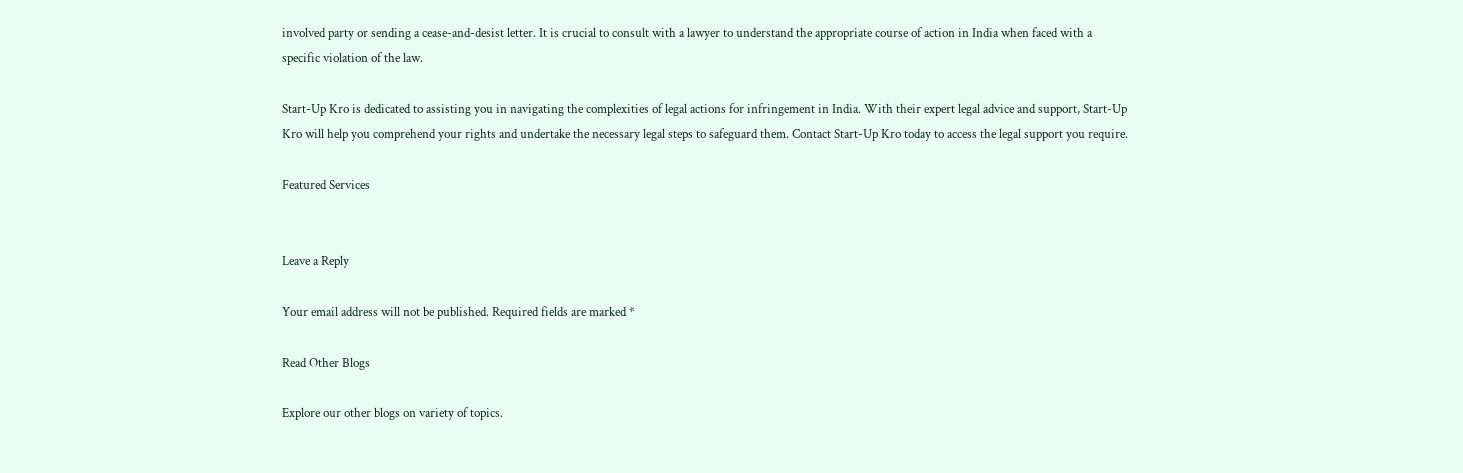involved party or sending a cease-and-desist letter. It is crucial to consult with a lawyer to understand the appropriate course of action in India when faced with a specific violation of the law.

Start-Up Kro is dedicated to assisting you in navigating the complexities of legal actions for infringement in India. With their expert legal advice and support, Start-Up Kro will help you comprehend your rights and undertake the necessary legal steps to safeguard them. Contact Start-Up Kro today to access the legal support you require.

Featured Services


Leave a Reply

Your email address will not be published. Required fields are marked *

Read Other Blogs

Explore our other blogs on variety of topics.